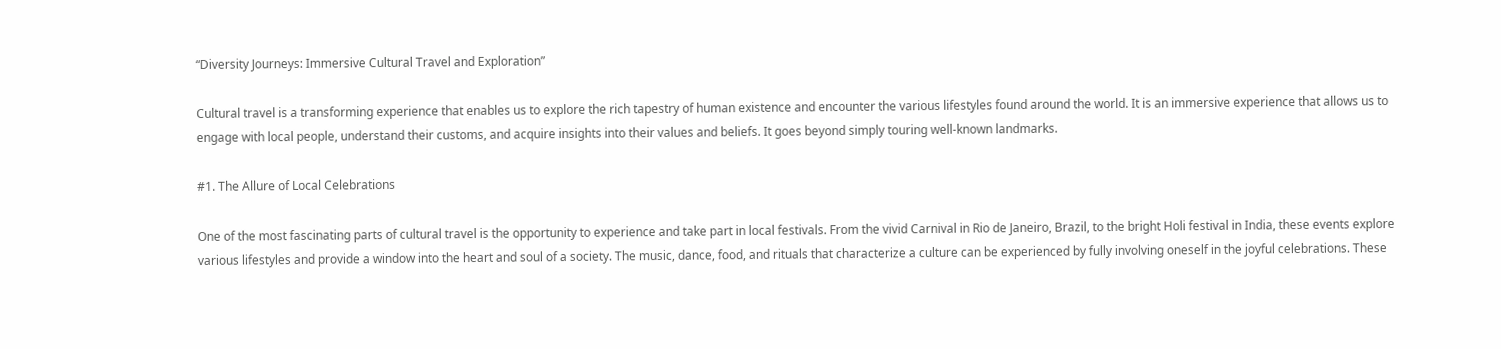“Diversity Journeys: Immersive Cultural Travel and Exploration”

Cultural travel is a transforming experience that enables us to explore the rich tapestry of human existence and encounter the various lifestyles found around the world. It is an immersive experience that allows us to engage with local people, understand their customs, and acquire insights into their values and beliefs. It goes beyond simply touring well-known landmarks.

#1. The Allure of Local Celebrations

One of the most fascinating parts of cultural travel is the opportunity to experience and take part in local festivals. From the vivid Carnival in Rio de Janeiro, Brazil, to the bright Holi festival in India, these events explore various lifestyles and provide a window into the heart and soul of a society. The music, dance, food, and rituals that characterize a culture can be experienced by fully involving oneself in the joyful celebrations. These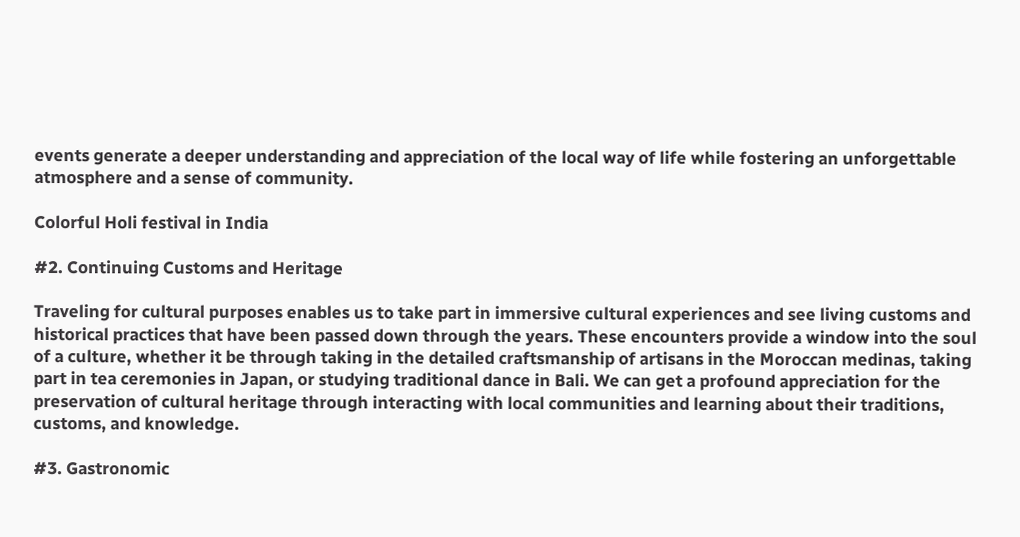events generate a deeper understanding and appreciation of the local way of life while fostering an unforgettable atmosphere and a sense of community.

Colorful Holi festival in India

#2. Continuing Customs and Heritage

Traveling for cultural purposes enables us to take part in immersive cultural experiences and see living customs and historical practices that have been passed down through the years. These encounters provide a window into the soul of a culture, whether it be through taking in the detailed craftsmanship of artisans in the Moroccan medinas, taking part in tea ceremonies in Japan, or studying traditional dance in Bali. We can get a profound appreciation for the preservation of cultural heritage through interacting with local communities and learning about their traditions, customs, and knowledge.

#3. Gastronomic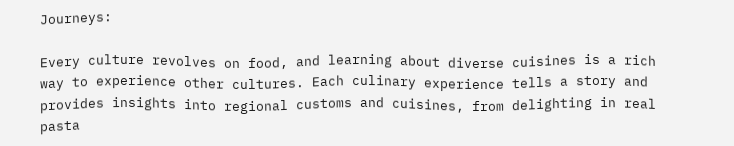Journeys:

Every culture revolves on food, and learning about diverse cuisines is a rich way to experience other cultures. Each culinary experience tells a story and provides insights into regional customs and cuisines, from delighting in real pasta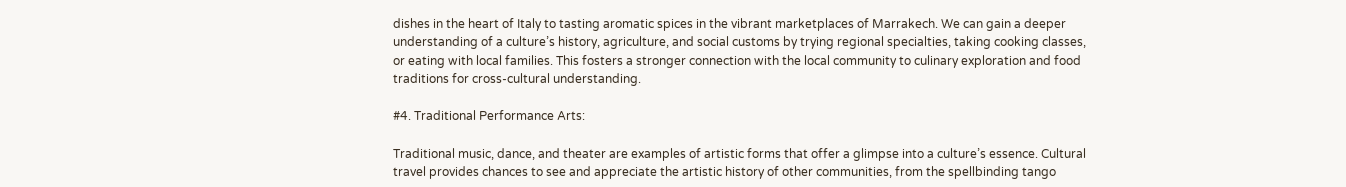dishes in the heart of Italy to tasting aromatic spices in the vibrant marketplaces of Marrakech. We can gain a deeper understanding of a culture’s history, agriculture, and social customs by trying regional specialties, taking cooking classes, or eating with local families. This fosters a stronger connection with the local community to culinary exploration and food traditions for cross-cultural understanding.

#4. Traditional Performance Arts:

Traditional music, dance, and theater are examples of artistic forms that offer a glimpse into a culture’s essence. Cultural travel provides chances to see and appreciate the artistic history of other communities, from the spellbinding tango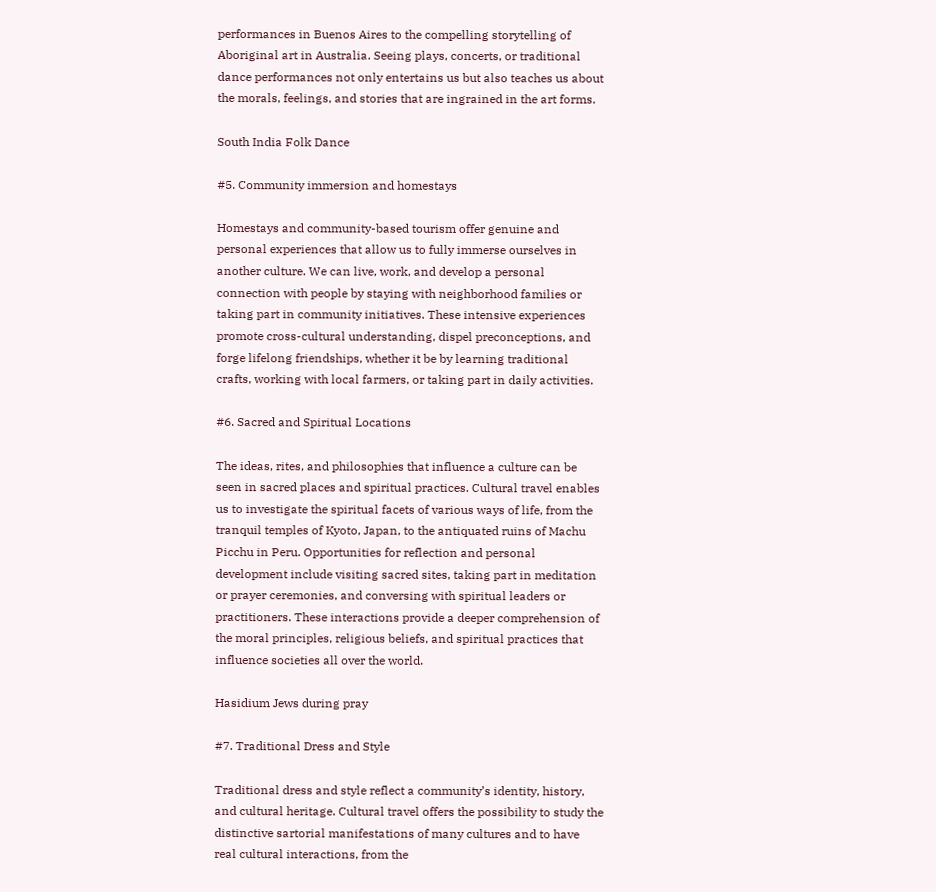performances in Buenos Aires to the compelling storytelling of Aboriginal art in Australia. Seeing plays, concerts, or traditional dance performances not only entertains us but also teaches us about the morals, feelings, and stories that are ingrained in the art forms.

South India Folk Dance

#5. Community immersion and homestays

Homestays and community-based tourism offer genuine and personal experiences that allow us to fully immerse ourselves in another culture. We can live, work, and develop a personal connection with people by staying with neighborhood families or taking part in community initiatives. These intensive experiences promote cross-cultural understanding, dispel preconceptions, and forge lifelong friendships, whether it be by learning traditional crafts, working with local farmers, or taking part in daily activities.

#6. Sacred and Spiritual Locations

The ideas, rites, and philosophies that influence a culture can be seen in sacred places and spiritual practices. Cultural travel enables us to investigate the spiritual facets of various ways of life, from the tranquil temples of Kyoto, Japan, to the antiquated ruins of Machu Picchu in Peru. Opportunities for reflection and personal development include visiting sacred sites, taking part in meditation or prayer ceremonies, and conversing with spiritual leaders or practitioners. These interactions provide a deeper comprehension of the moral principles, religious beliefs, and spiritual practices that influence societies all over the world.

Hasidium Jews during pray

#7. Traditional Dress and Style

Traditional dress and style reflect a community’s identity, history, and cultural heritage. Cultural travel offers the possibility to study the distinctive sartorial manifestations of many cultures and to have real cultural interactions, from the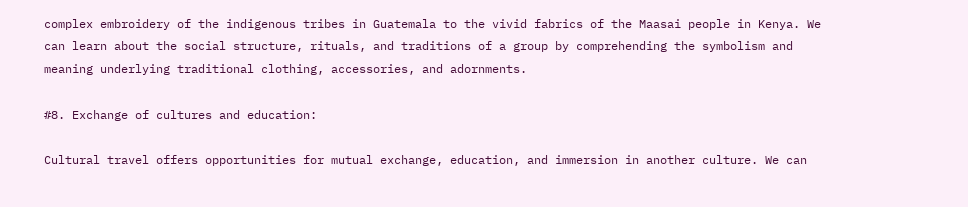complex embroidery of the indigenous tribes in Guatemala to the vivid fabrics of the Maasai people in Kenya. We can learn about the social structure, rituals, and traditions of a group by comprehending the symbolism and meaning underlying traditional clothing, accessories, and adornments.

#8. Exchange of cultures and education:

Cultural travel offers opportunities for mutual exchange, education, and immersion in another culture. We can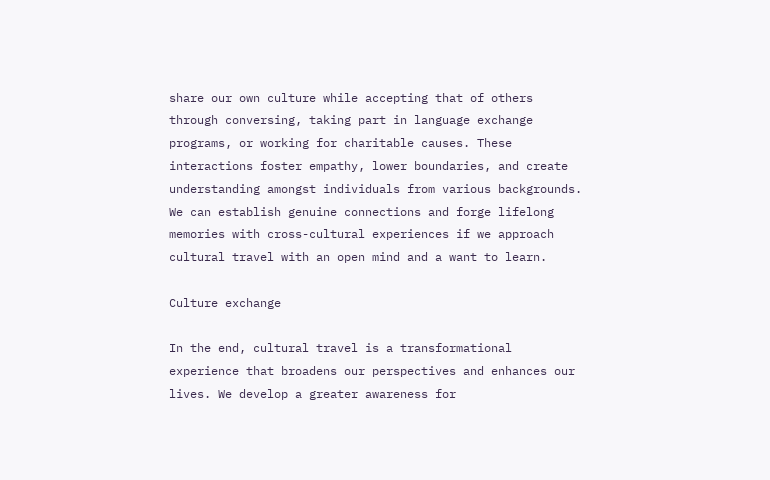share our own culture while accepting that of others through conversing, taking part in language exchange programs, or working for charitable causes. These interactions foster empathy, lower boundaries, and create understanding amongst individuals from various backgrounds. We can establish genuine connections and forge lifelong memories with cross-cultural experiences if we approach cultural travel with an open mind and a want to learn.

Culture exchange

In the end, cultural travel is a transformational experience that broadens our perspectives and enhances our lives. We develop a greater awareness for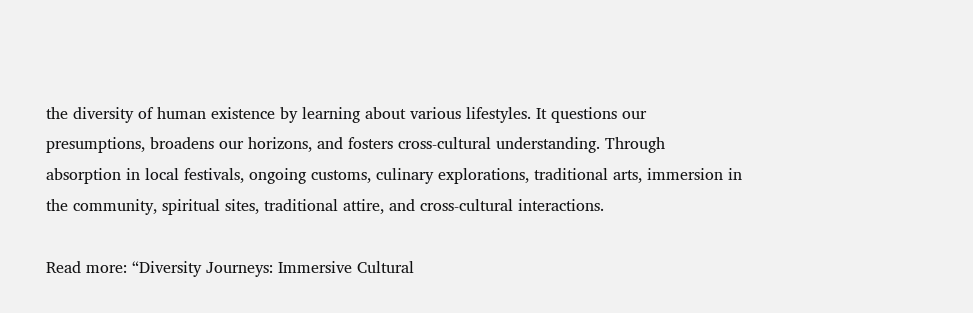the diversity of human existence by learning about various lifestyles. It questions our presumptions, broadens our horizons, and fosters cross-cultural understanding. Through absorption in local festivals, ongoing customs, culinary explorations, traditional arts, immersion in the community, spiritual sites, traditional attire, and cross-cultural interactions.

Read more: “Diversity Journeys: Immersive Cultural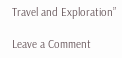Travel and Exploration”

Leave a Comment